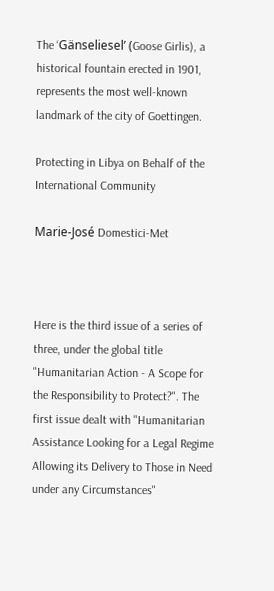The ‘Gänseliesel’ (Goose Girlis), a historical fountain erected in 1901, represents the most well-known landmark of the city of Goettingen.

Protecting in Libya on Behalf of the International Community

Marie-José Domestici-Met



Here is the third issue of a series of three, under the global title "Humanitarian Action - A Scope for the Responsibility to Protect?". The first issue dealt with "Humanitarian Assistance Looking for a Legal Regime Allowing its Delivery to Those in Need under any Circumstances"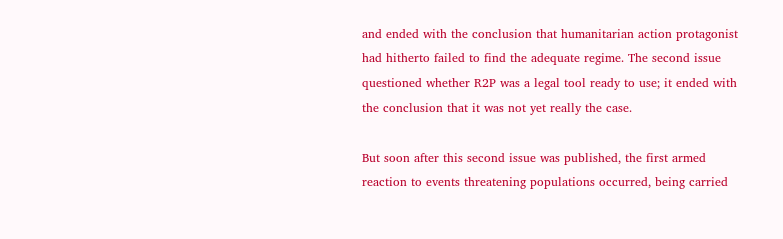and ended with the conclusion that humanitarian action protagonist had hitherto failed to find the adequate regime. The second issue questioned whether R2P was a legal tool ready to use; it ended with the conclusion that it was not yet really the case.

But soon after this second issue was published, the first armed reaction to events threatening populations occurred, being carried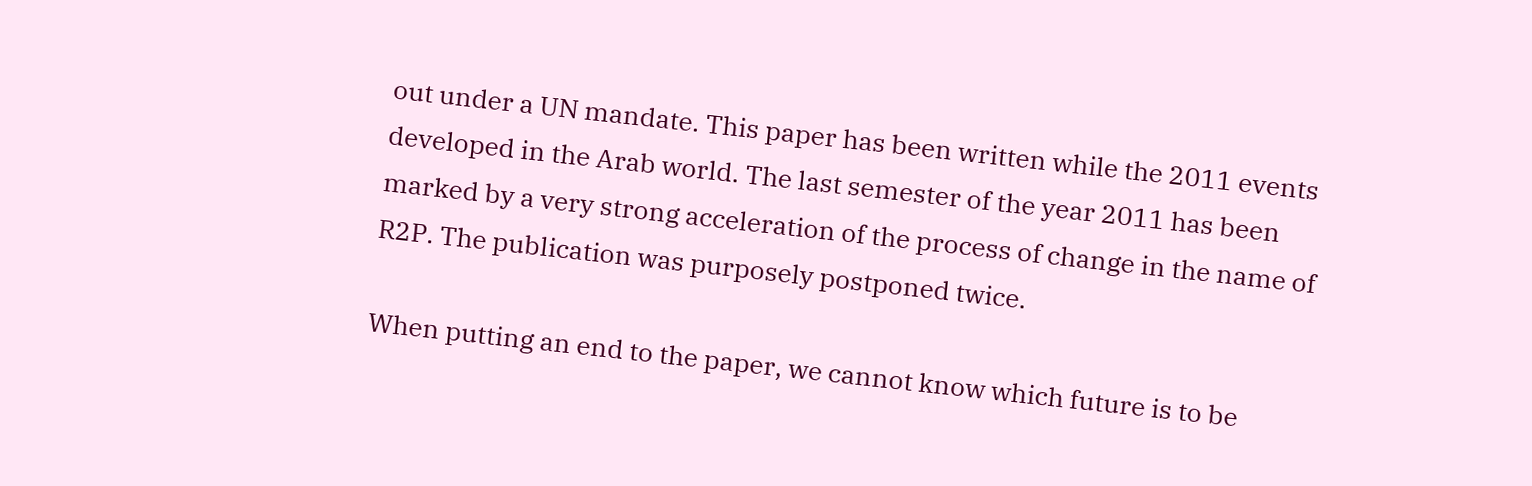out under a UN mandate. This paper has been written while the 2011 events developed in the Arab world. The last semester of the year 2011 has been marked by a very strong acceleration of the process of change in the name of R2P. The publication was purposely postponed twice.

When putting an end to the paper, we cannot know which future is to be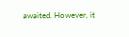awaited. However, it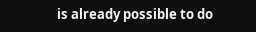is already possible to do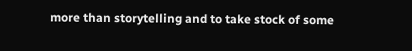more than storytelling and to take stock of some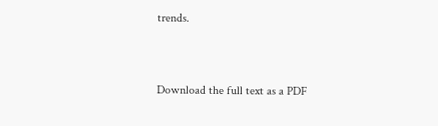trends.


Download the full text as a PDF